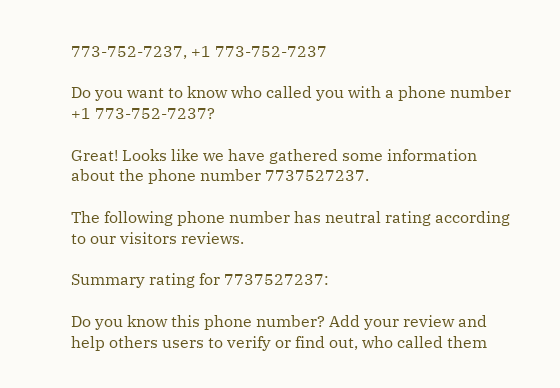773-752-7237, +1 773-752-7237

Do you want to know who called you with a phone number +1 773-752-7237?

Great! Looks like we have gathered some information about the phone number 7737527237.

The following phone number has neutral rating according to our visitors reviews.

Summary rating for 7737527237:

Do you know this phone number? Add your review and help others users to verify or find out, who called them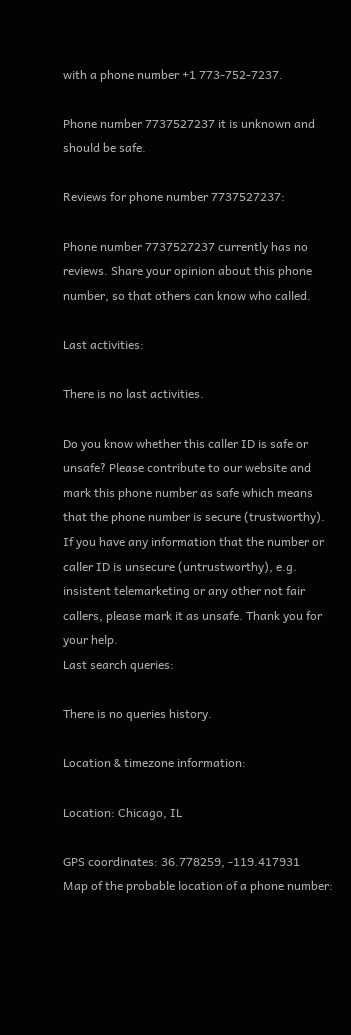with a phone number +1 773-752-7237.

Phone number 7737527237 it is unknown and should be safe.

Reviews for phone number 7737527237:

Phone number 7737527237 currently has no reviews. Share your opinion about this phone number, so that others can know who called.

Last activities:

There is no last activities.

Do you know whether this caller ID is safe or unsafe? Please contribute to our website and mark this phone number as safe which means that the phone number is secure (trustworthy). If you have any information that the number or caller ID is unsecure (untrustworthy), e.g. insistent telemarketing or any other not fair callers, please mark it as unsafe. Thank you for your help.
Last search queries:

There is no queries history.

Location & timezone information:

Location: Chicago, IL

GPS coordinates: 36.778259, -119.417931
Map of the probable location of a phone number: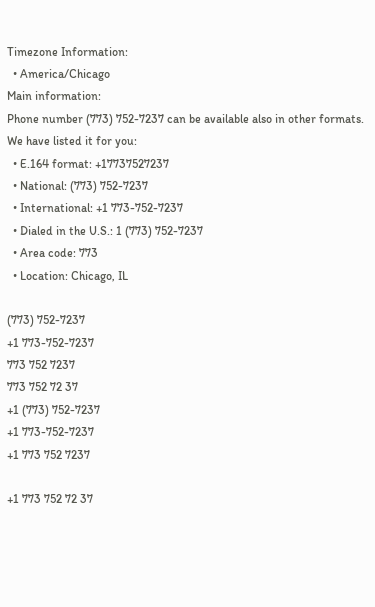Timezone Information:
  • America/Chicago
Main information:
Phone number (773) 752-7237 can be available also in other formats. We have listed it for you:
  • E.164 format: +17737527237
  • National: (773) 752-7237
  • International: +1 773-752-7237
  • Dialed in the U.S.: 1 (773) 752-7237
  • Area code: 773
  • Location: Chicago, IL

(773) 752-7237
+1 773-752-7237
773 752 7237
773 752 72 37
+1 (773) 752-7237
+1 773-752-7237
+1 773 752 7237

+1 773 752 72 37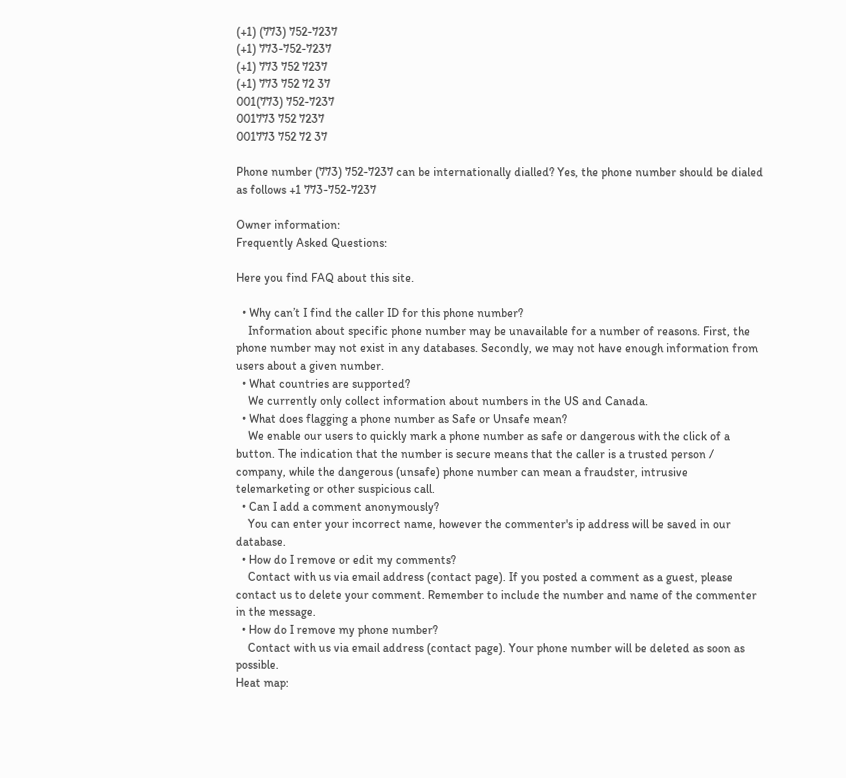(+1) (773) 752-7237
(+1) 773-752-7237
(+1) 773 752 7237
(+1) 773 752 72 37
001(773) 752-7237
001773 752 7237
001773 752 72 37

Phone number (773) 752-7237 can be internationally dialled? Yes, the phone number should be dialed as follows +1 773-752-7237

Owner information:
Frequently Asked Questions:

Here you find FAQ about this site.

  • Why can’t I find the caller ID for this phone number?
    Information about specific phone number may be unavailable for a number of reasons. First, the phone number may not exist in any databases. Secondly, we may not have enough information from users about a given number.
  • What countries are supported?
    We currently only collect information about numbers in the US and Canada.
  • What does flagging a phone number as Safe or Unsafe mean?
    We enable our users to quickly mark a phone number as safe or dangerous with the click of a button. The indication that the number is secure means that the caller is a trusted person / company, while the dangerous (unsafe) phone number can mean a fraudster, intrusive telemarketing or other suspicious call.
  • Can I add a comment anonymously?
    You can enter your incorrect name, however the commenter's ip address will be saved in our database.
  • How do I remove or edit my comments?
    Contact with us via email address (contact page). If you posted a comment as a guest, please contact us to delete your comment. Remember to include the number and name of the commenter in the message.
  • How do I remove my phone number?
    Contact with us via email address (contact page). Your phone number will be deleted as soon as possible.
Heat map: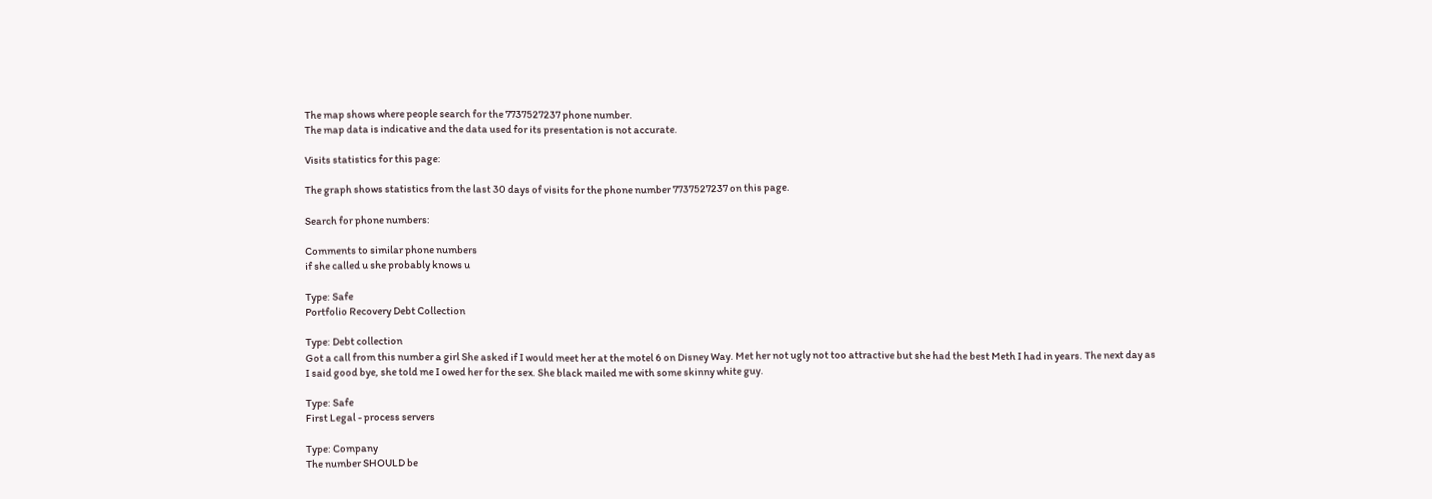The map shows where people search for the 7737527237 phone number.
The map data is indicative and the data used for its presentation is not accurate.

Visits statistics for this page:

The graph shows statistics from the last 30 days of visits for the phone number 7737527237 on this page.

Search for phone numbers:

Comments to similar phone numbers
if she called u she probably knows u

Type: Safe
Portfolio Recovery Debt Collection

Type: Debt collection
Got a call from this number a girl She asked if I would meet her at the motel 6 on Disney Way. Met her not ugly not too attractive but she had the best Meth I had in years. The next day as I said good bye, she told me I owed her for the sex. She black mailed me with some skinny white guy.

Type: Safe
First Legal - process servers

Type: Company
The number SHOULD be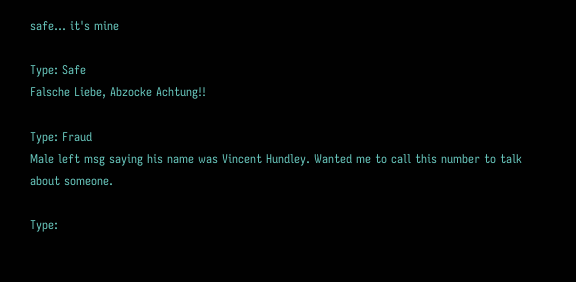safe... it's mine

Type: Safe
Falsche Liebe, Abzocke Achtung!!

Type: Fraud
Male left msg saying his name was Vincent Hundley. Wanted me to call this number to talk about someone.

Type: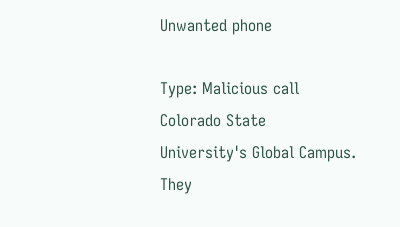Unwanted phone

Type: Malicious call
Colorado State University's Global Campus. They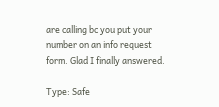are calling bc you put your number on an info request form. Glad I finally answered.

Type: Safe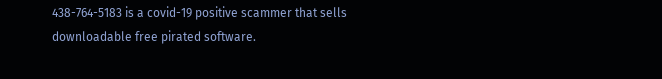438-764-5183 is a covid-19 positive scammer that sells downloadable free pirated software.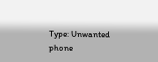Type: Unwanted phone